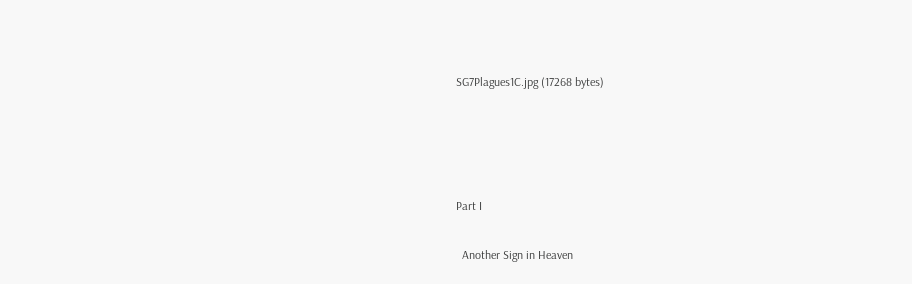SG7Plagues1C.jpg (17268 bytes)




Part I

  Another Sign in Heaven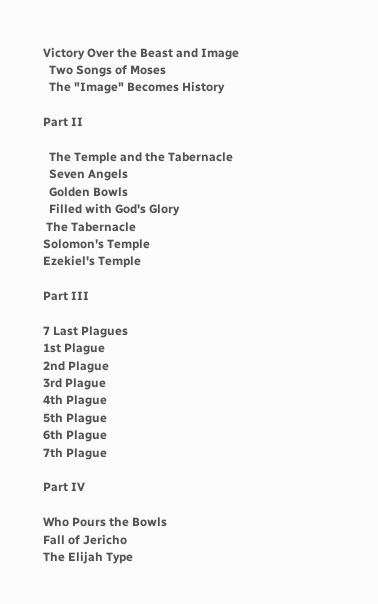Victory Over the Beast and Image
  Two Songs of Moses
  The "Image" Becomes History

Part II

  The Temple and the Tabernacle
  Seven Angels
  Golden Bowls
  Filled with God's Glory
 The Tabernacle
Solomon's Temple
Ezekiel's Temple

Part III

7 Last Plagues
1st Plague
2nd Plague
3rd Plague
4th Plague
5th Plague
6th Plague
7th Plague

Part IV

Who Pours the Bowls
Fall of Jericho
The Elijah Type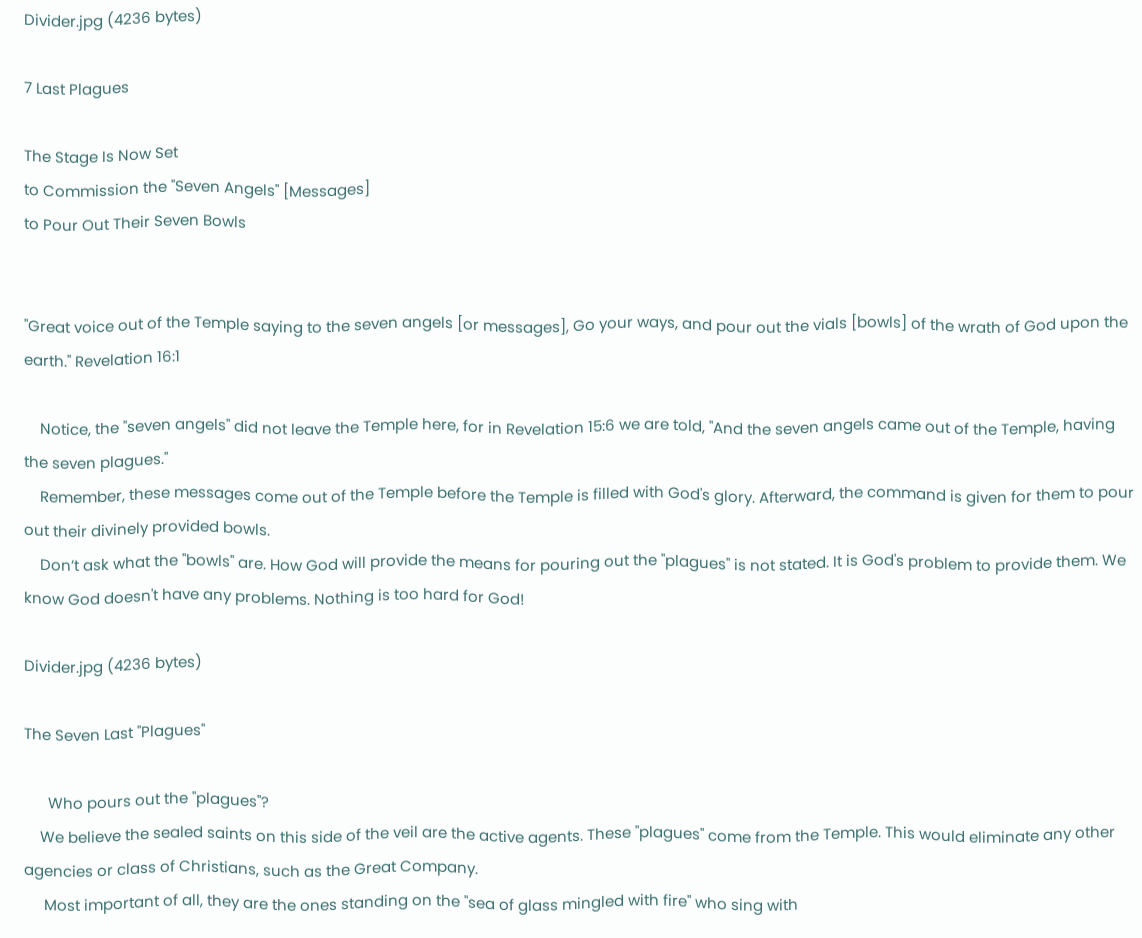Divider.jpg (4236 bytes)

7 Last Plagues

The Stage Is Now Set
to Commission the "Seven Angels" [Messages]
to Pour Out Their Seven Bowls


"Great voice out of the Temple saying to the seven angels [or messages], Go your ways, and pour out the vials [bowls] of the wrath of God upon the earth." Revelation 16:1

    Notice, the "seven angels" did not leave the Temple here, for in Revelation 15:6 we are told, "And the seven angels came out of the Temple, having the seven plagues."
    Remember, these messages come out of the Temple before the Temple is filled with God's glory. Afterward, the command is given for them to pour out their divinely provided bowls.
    Don’t ask what the "bowls" are. How God will provide the means for pouring out the "plagues" is not stated. It is God's problem to provide them. We know God doesn't have any problems. Nothing is too hard for God!

Divider.jpg (4236 bytes)

The Seven Last "Plagues"

      Who pours out the "plagues"?
    We believe the sealed saints on this side of the veil are the active agents. These "plagues" come from the Temple. This would eliminate any other agencies or class of Christians, such as the Great Company.
     Most important of all, they are the ones standing on the "sea of glass mingled with fire" who sing with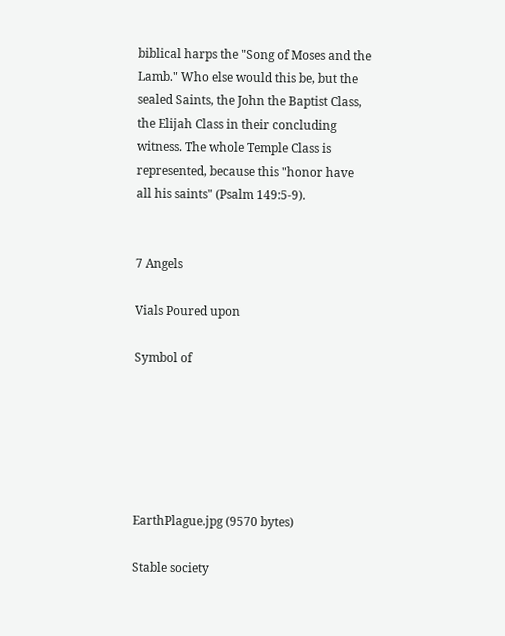biblical harps the "Song of Moses and the Lamb." Who else would this be, but the sealed Saints, the John the Baptist Class, the Elijah Class in their concluding witness. The whole Temple Class is represented, because this "honor have all his saints" (Psalm 149:5-9).


7 Angels

Vials Poured upon

Symbol of






EarthPlague.jpg (9570 bytes)

Stable society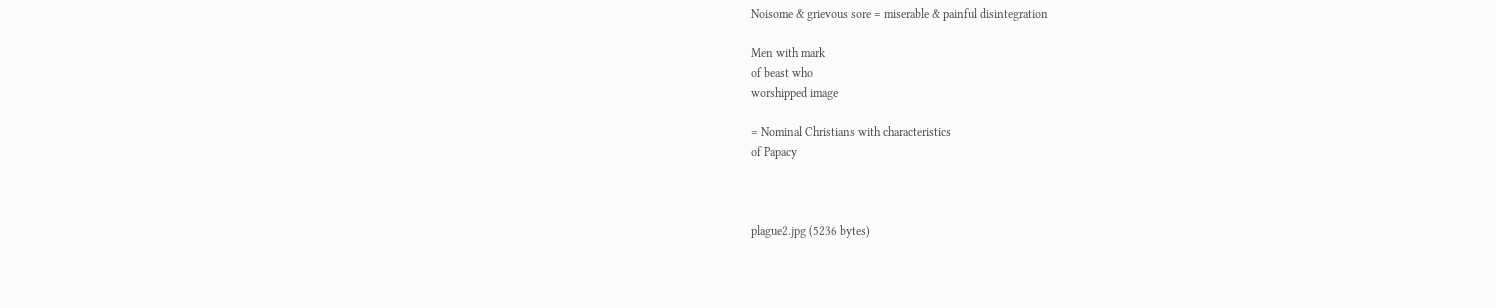Noisome & grievous sore = miserable & painful disintegration

Men with mark
of beast who
worshipped image

= Nominal Christians with characteristics
of Papacy



plague2.jpg (5236 bytes)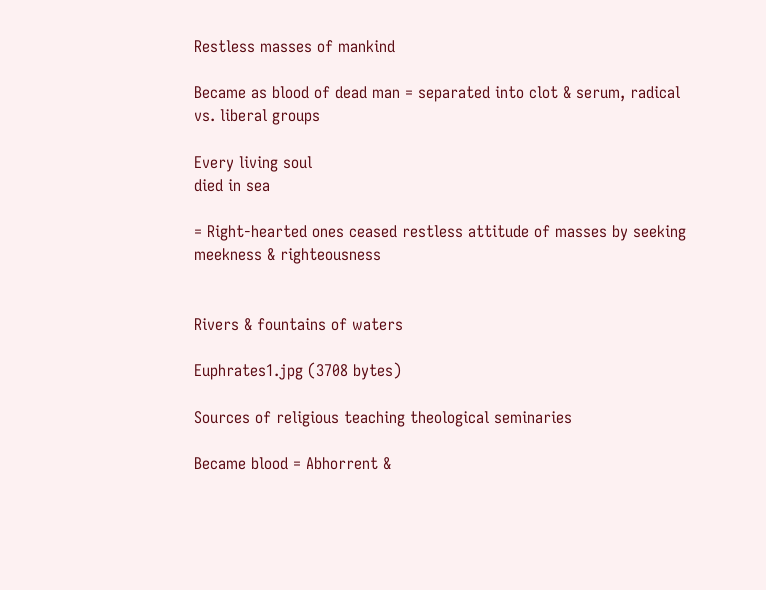Restless masses of mankind

Became as blood of dead man = separated into clot & serum, radical vs. liberal groups

Every living soul
died in sea

= Right-hearted ones ceased restless attitude of masses by seeking meekness & righteousness


Rivers & fountains of waters

Euphrates1.jpg (3708 bytes)

Sources of religious teaching theological seminaries

Became blood = Abhorrent &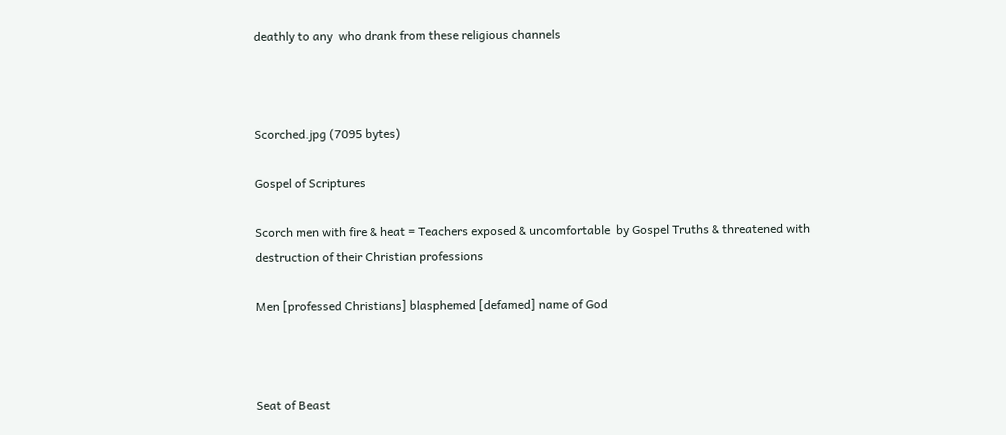deathly to any  who drank from these religious channels



Scorched.jpg (7095 bytes)

Gospel of Scriptures

Scorch men with fire & heat = Teachers exposed & uncomfortable  by Gospel Truths & threatened with destruction of their Christian professions

Men [professed Christians] blasphemed [defamed] name of God



Seat of Beast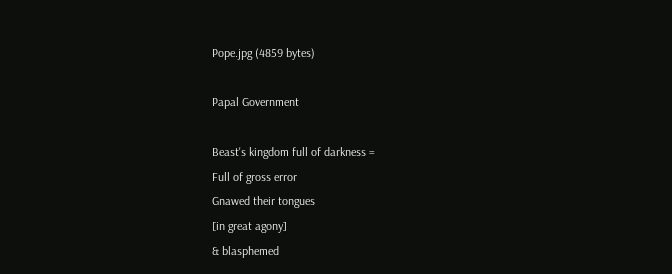Pope.jpg (4859 bytes)

Papal Government

Beast's kingdom full of darkness =
Full of gross error
Gnawed their tongues
[in great agony]
& blasphemed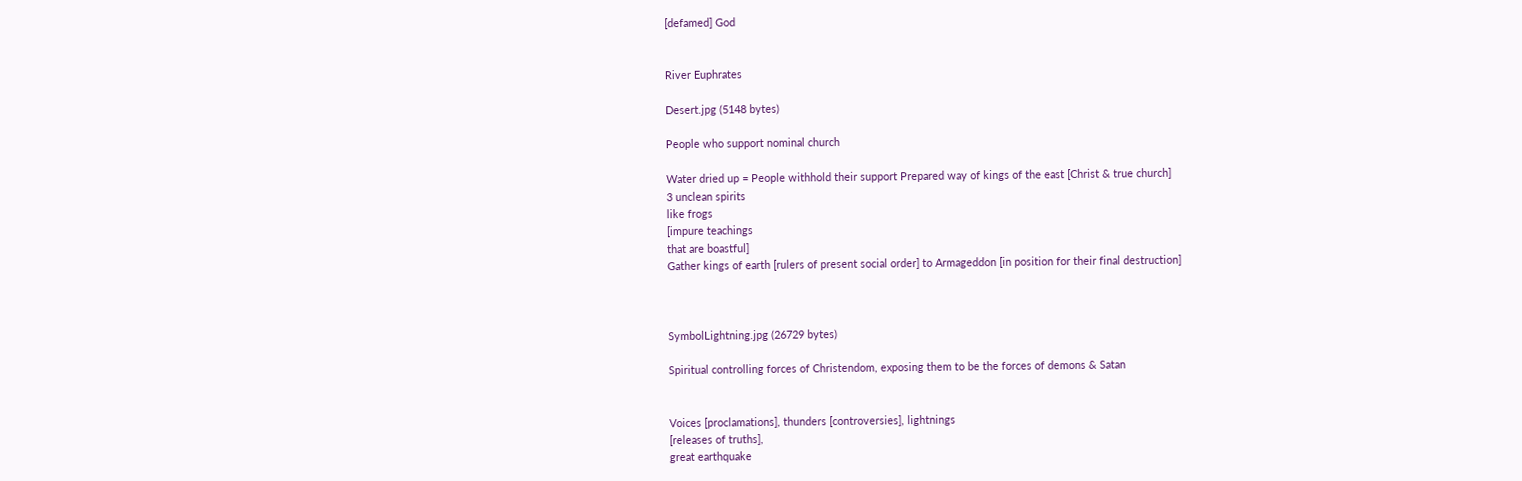[defamed] God


River Euphrates

Desert.jpg (5148 bytes)

People who support nominal church

Water dried up = People withhold their support Prepared way of kings of the east [Christ & true church]
3 unclean spirits
like frogs
[impure teachings
that are boastful]
Gather kings of earth [rulers of present social order] to Armageddon [in position for their final destruction]



SymbolLightning.jpg (26729 bytes)

Spiritual controlling forces of Christendom, exposing them to be the forces of demons & Satan


Voices [proclamations], thunders [controversies], lightnings
[releases of truths],
great earthquake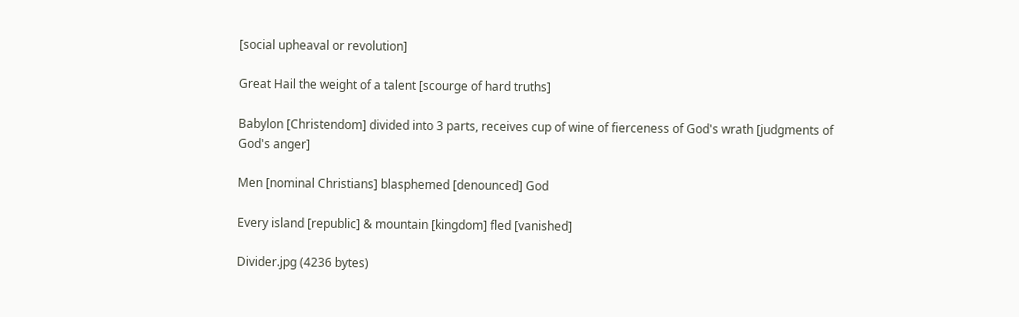[social upheaval or revolution]

Great Hail the weight of a talent [scourge of hard truths]

Babylon [Christendom] divided into 3 parts, receives cup of wine of fierceness of God's wrath [judgments of God's anger]

Men [nominal Christians] blasphemed [denounced] God

Every island [republic] & mountain [kingdom] fled [vanished]

Divider.jpg (4236 bytes)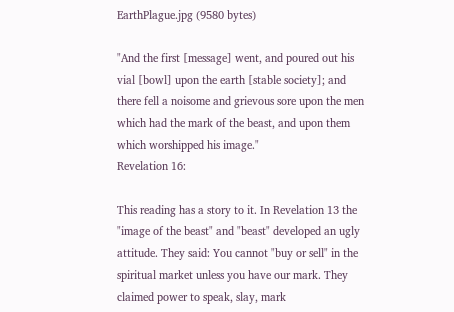EarthPlague.jpg (9580 bytes)

"And the first [message] went, and poured out his vial [bowl] upon the earth [stable society]; and there fell a noisome and grievous sore upon the men which had the mark of the beast, and upon them which worshipped his image."
Revelation 16:

This reading has a story to it. In Revelation 13 the "image of the beast" and "beast" developed an ugly attitude. They said: You cannot "buy or sell" in the spiritual market unless you have our mark. They claimed power to speak, slay, mark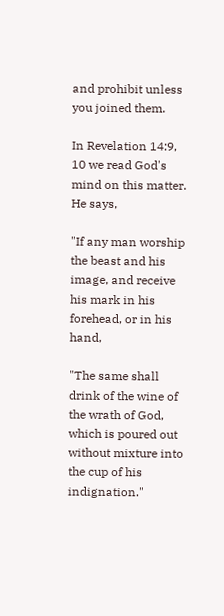and prohibit unless you joined them.

In Revelation 14:9, 10 we read God's mind on this matter. He says,

"If any man worship the beast and his image, and receive his mark in his forehead, or in his hand,

"The same shall drink of the wine of the wrath of God, which is poured out without mixture into the cup of his indignation."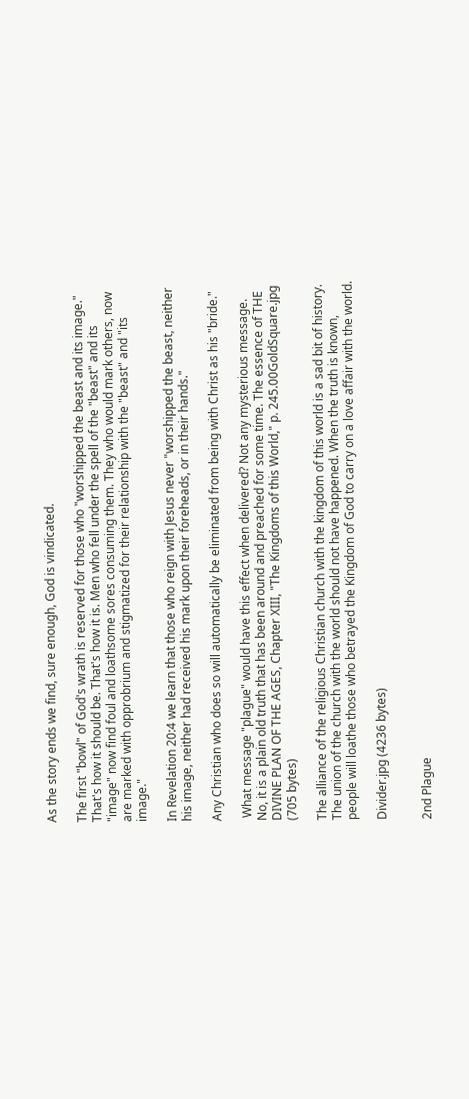As the story ends we find, sure enough, God is vindicated.

The first "bowl" of God's wrath is reserved for those who "worshipped the beast and its image." That's how it should be. That's how it is. Men who fell under the spell of the "beast" and its "image" now find foul and loathsome sores consuming them. They who would mark others, now are marked with opprobrium and stigmatized for their relationship with the "beast" and "its image."

In Revelation 20:4 we learn that those who reign with Jesus never "worshipped the beast, neither his image, neither had received his mark upon their foreheads, or in their hands."

Any Christian who does so will automatically be eliminated from being with Christ as his "bride."

 What message "plague" would have this effect when delivered? Not any mysterious message. No, it is a plain old truth that has been around and preached for some time. The essence of THE DIVINE PLAN OF THE AGES, Chapter XIII, "The Kingdoms of this World," p. 245.00GoldSquare.jpg (705 bytes)

The alliance of the religious Christian church with the kingdom of this world is a sad bit of history. The union of the church with the world should not have happened. When the truth is known, people will loathe those who betrayed the Kingdom of God to carry on a love affair with the world.

Divider.jpg (4236 bytes)


2nd Plague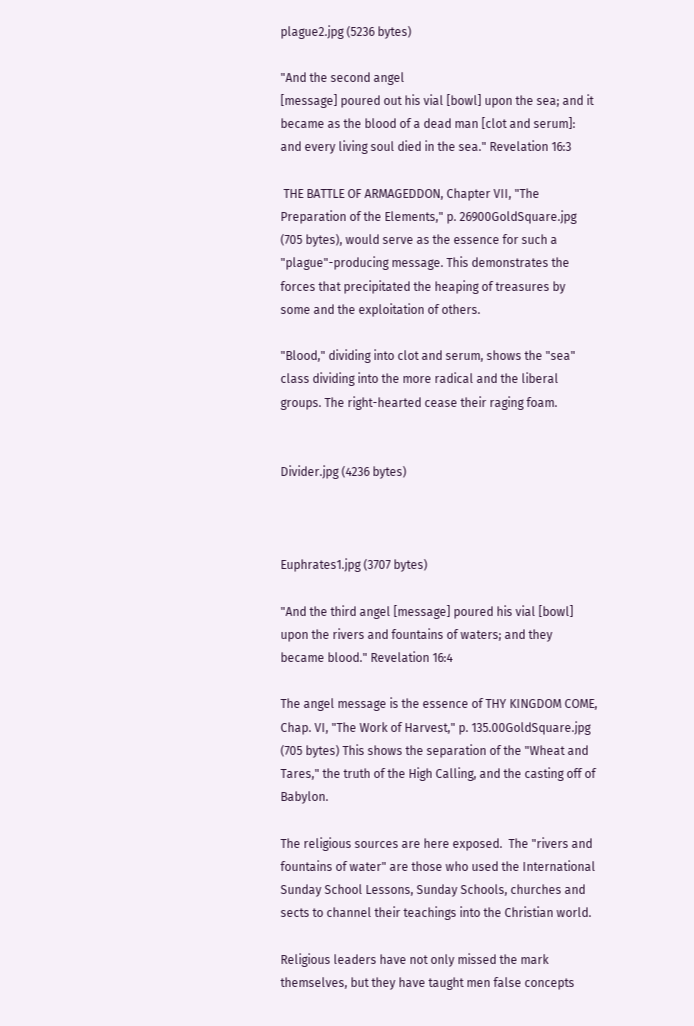plague2.jpg (5236 bytes)

"And the second angel
[message] poured out his vial [bowl] upon the sea; and it became as the blood of a dead man [clot and serum]: and every living soul died in the sea." Revelation 16:3

 THE BATTLE OF ARMAGEDDON, Chapter VII, "The Preparation of the Elements," p. 26900GoldSquare.jpg (705 bytes), would serve as the essence for such a "plague"-producing message. This demonstrates the forces that precipitated the heaping of treasures by some and the exploitation of others.

"Blood," dividing into clot and serum, shows the "sea" class dividing into the more radical and the liberal groups. The right-hearted cease their raging foam.


Divider.jpg (4236 bytes)



Euphrates1.jpg (3707 bytes)

"And the third angel [message] poured his vial [bowl] upon the rivers and fountains of waters; and they became blood." Revelation 16:4

The angel message is the essence of THY KINGDOM COME, Chap. VI, "The Work of Harvest," p. 135.00GoldSquare.jpg (705 bytes) This shows the separation of the "Wheat and Tares," the truth of the High Calling, and the casting off of Babylon.

The religious sources are here exposed.  The "rivers and fountains of water" are those who used the International Sunday School Lessons, Sunday Schools, churches and sects to channel their teachings into the Christian world.

Religious leaders have not only missed the mark themselves, but they have taught men false concepts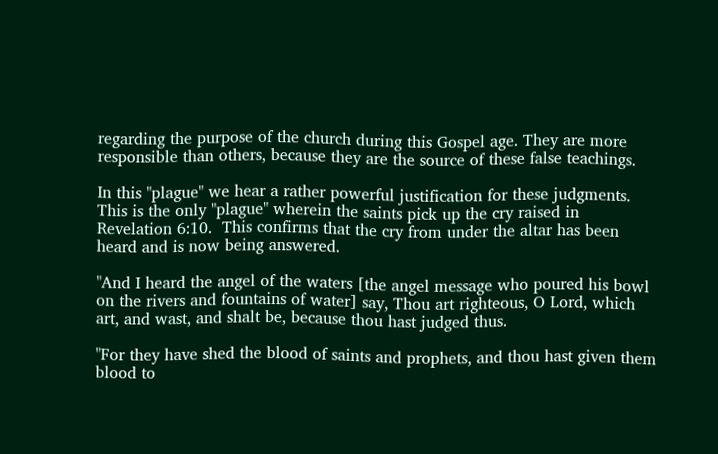regarding the purpose of the church during this Gospel age. They are more responsible than others, because they are the source of these false teachings.

In this "plague" we hear a rather powerful justification for these judgments. This is the only "plague" wherein the saints pick up the cry raised in Revelation 6:10.  This confirms that the cry from under the altar has been heard and is now being answered.

"And I heard the angel of the waters [the angel message who poured his bowl on the rivers and fountains of water] say, Thou art righteous, O Lord, which art, and wast, and shalt be, because thou hast judged thus.

"For they have shed the blood of saints and prophets, and thou hast given them blood to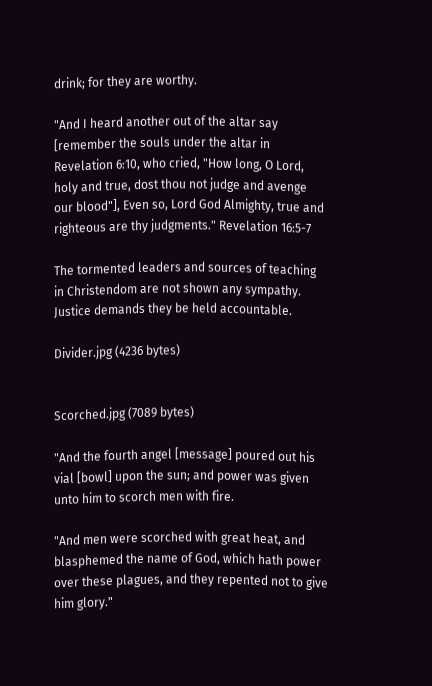drink; for they are worthy.

"And I heard another out of the altar say [remember the souls under the altar in Revelation 6:10, who cried, "How long, O Lord, holy and true, dost thou not judge and avenge our blood"], Even so, Lord God Almighty, true and righteous are thy judgments." Revelation 16:5-7

The tormented leaders and sources of teaching in Christendom are not shown any sympathy. Justice demands they be held accountable.

Divider.jpg (4236 bytes)


Scorched.jpg (7089 bytes)

"And the fourth angel [message] poured out his vial [bowl] upon the sun; and power was given unto him to scorch men with fire.

"And men were scorched with great heat, and blasphemed the name of God, which hath power over these plagues, and they repented not to give him glory."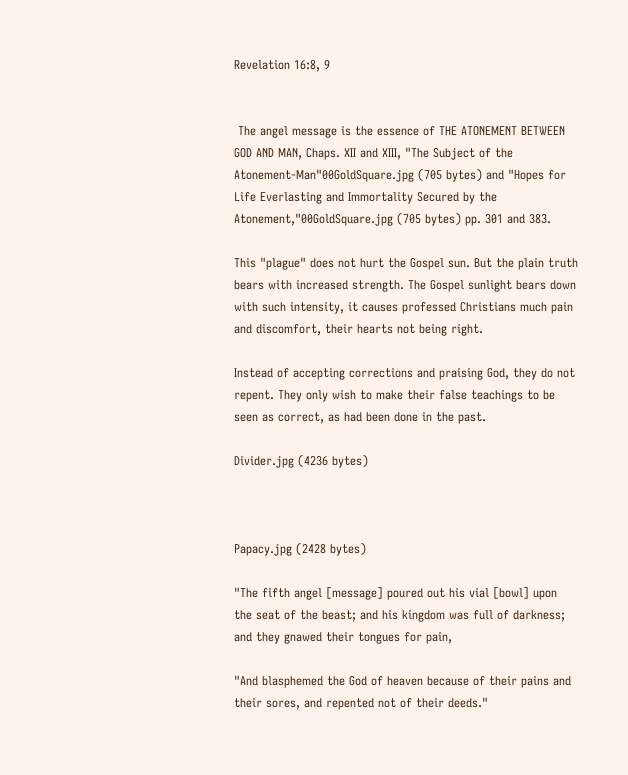Revelation 16:8, 9


 The angel message is the essence of THE ATONEMENT BETWEEN GOD AND MAN, Chaps. XII and XIII, "The Subject of the Atonement-Man"00GoldSquare.jpg (705 bytes) and "Hopes for Life Everlasting and Immortality Secured by the Atonement,"00GoldSquare.jpg (705 bytes) pp. 301 and 383.

This "plague" does not hurt the Gospel sun. But the plain truth bears with increased strength. The Gospel sunlight bears down with such intensity, it causes professed Christians much pain and discomfort, their hearts not being right.

Instead of accepting corrections and praising God, they do not repent. They only wish to make their false teachings to be seen as correct, as had been done in the past.

Divider.jpg (4236 bytes)



Papacy.jpg (2428 bytes)

"The fifth angel [message] poured out his vial [bowl] upon the seat of the beast; and his kingdom was full of darkness; and they gnawed their tongues for pain,

"And blasphemed the God of heaven because of their pains and their sores, and repented not of their deeds."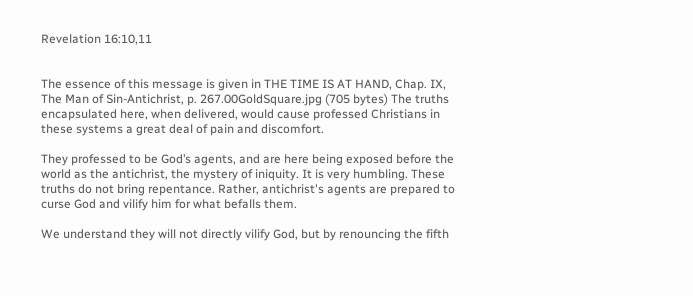Revelation 16:10,11


The essence of this message is given in THE TIME IS AT HAND, Chap. IX, The Man of Sin-Antichrist, p. 267.00GoldSquare.jpg (705 bytes) The truths encapsulated here, when delivered, would cause professed Christians in these systems a great deal of pain and discomfort.

They professed to be God’s agents, and are here being exposed before the world as the antichrist, the mystery of iniquity. It is very humbling. These truths do not bring repentance. Rather, antichrist's agents are prepared to curse God and vilify him for what befalls them.

We understand they will not directly vilify God, but by renouncing the fifth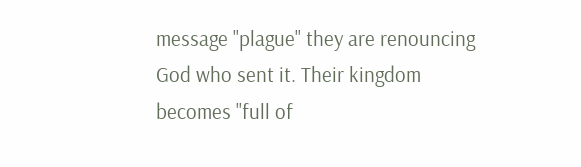message "plague" they are renouncing God who sent it. Their kingdom becomes "full of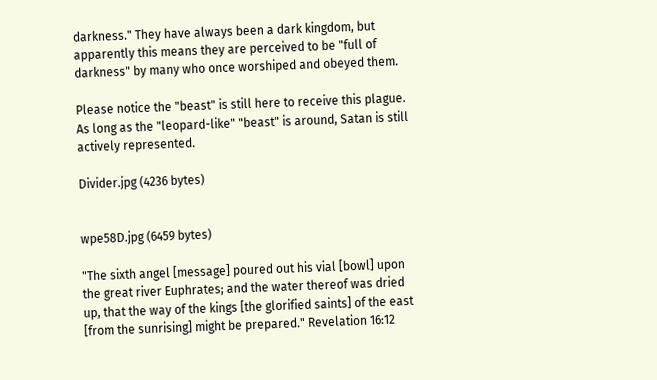darkness." They have always been a dark kingdom, but apparently this means they are perceived to be "full of darkness" by many who once worshiped and obeyed them.

Please notice the "beast" is still here to receive this plague. As long as the "leopard-like" "beast" is around, Satan is still actively represented.

Divider.jpg (4236 bytes)


wpe58D.jpg (6459 bytes)

"The sixth angel [message] poured out his vial [bowl] upon the great river Euphrates; and the water thereof was dried up, that the way of the kings [the glorified saints] of the east [from the sunrising] might be prepared." Revelation 16:12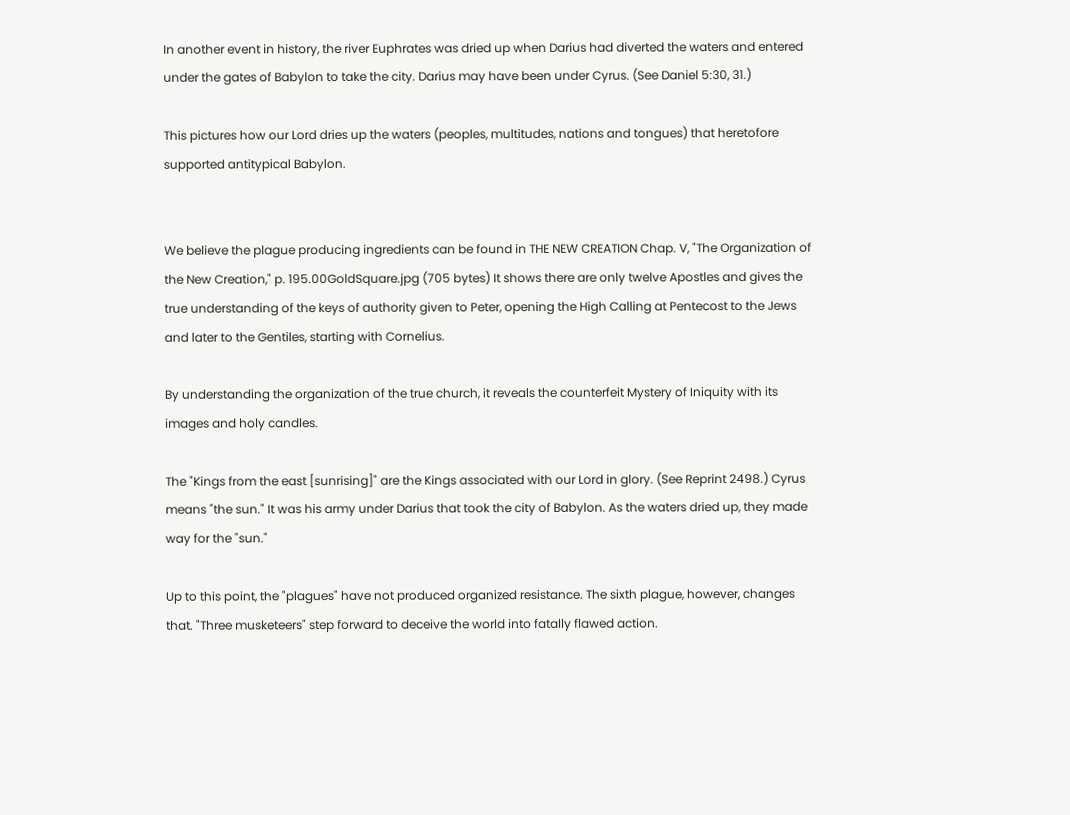In another event in history, the river Euphrates was dried up when Darius had diverted the waters and entered under the gates of Babylon to take the city. Darius may have been under Cyrus. (See Daniel 5:30, 31.)

This pictures how our Lord dries up the waters (peoples, multitudes, nations and tongues) that heretofore supported antitypical Babylon.


We believe the plague producing ingredients can be found in THE NEW CREATION Chap. V, "The Organization of the New Creation," p. 195.00GoldSquare.jpg (705 bytes) It shows there are only twelve Apostles and gives the true understanding of the keys of authority given to Peter, opening the High Calling at Pentecost to the Jews and later to the Gentiles, starting with Cornelius.

By understanding the organization of the true church, it reveals the counterfeit Mystery of Iniquity with its images and holy candles.

The "Kings from the east [sunrising]" are the Kings associated with our Lord in glory. (See Reprint 2498.) Cyrus means "the sun." It was his army under Darius that took the city of Babylon. As the waters dried up, they made way for the "sun."

Up to this point, the "plagues" have not produced organized resistance. The sixth plague, however, changes that. "Three musketeers" step forward to deceive the world into fatally flawed action.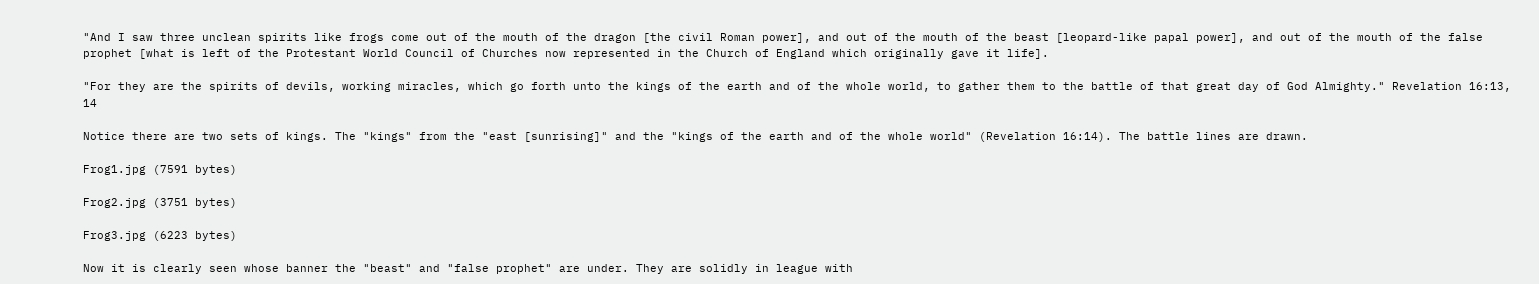"And I saw three unclean spirits like frogs come out of the mouth of the dragon [the civil Roman power], and out of the mouth of the beast [leopard-like papal power], and out of the mouth of the false prophet [what is left of the Protestant World Council of Churches now represented in the Church of England which originally gave it life].

"For they are the spirits of devils, working miracles, which go forth unto the kings of the earth and of the whole world, to gather them to the battle of that great day of God Almighty." Revelation 16:13, 14

Notice there are two sets of kings. The "kings" from the "east [sunrising]" and the "kings of the earth and of the whole world" (Revelation 16:14). The battle lines are drawn.

Frog1.jpg (7591 bytes)

Frog2.jpg (3751 bytes)

Frog3.jpg (6223 bytes)

Now it is clearly seen whose banner the "beast" and "false prophet" are under. They are solidly in league with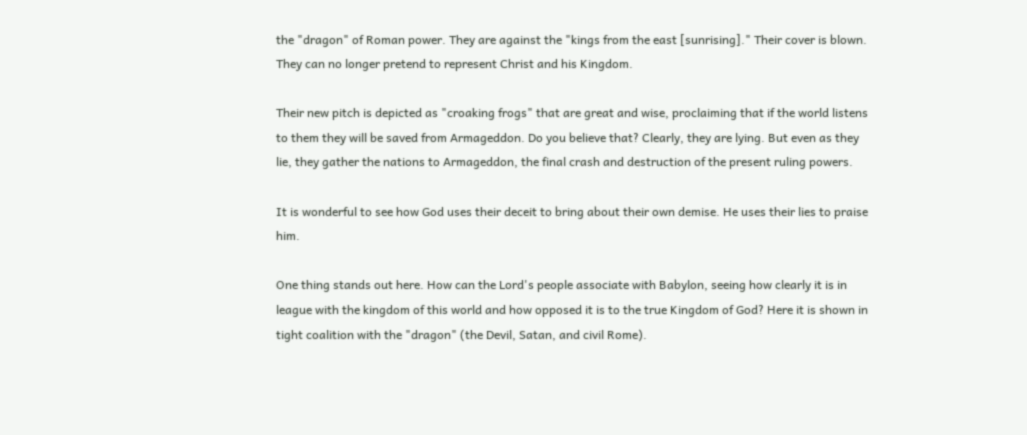the "dragon" of Roman power. They are against the "kings from the east [sunrising]." Their cover is blown. They can no longer pretend to represent Christ and his Kingdom.

Their new pitch is depicted as "croaking frogs" that are great and wise, proclaiming that if the world listens to them they will be saved from Armageddon. Do you believe that? Clearly, they are lying. But even as they lie, they gather the nations to Armageddon, the final crash and destruction of the present ruling powers.

It is wonderful to see how God uses their deceit to bring about their own demise. He uses their lies to praise him.

One thing stands out here. How can the Lord's people associate with Babylon, seeing how clearly it is in league with the kingdom of this world and how opposed it is to the true Kingdom of God? Here it is shown in tight coalition with the "dragon" (the Devil, Satan, and civil Rome).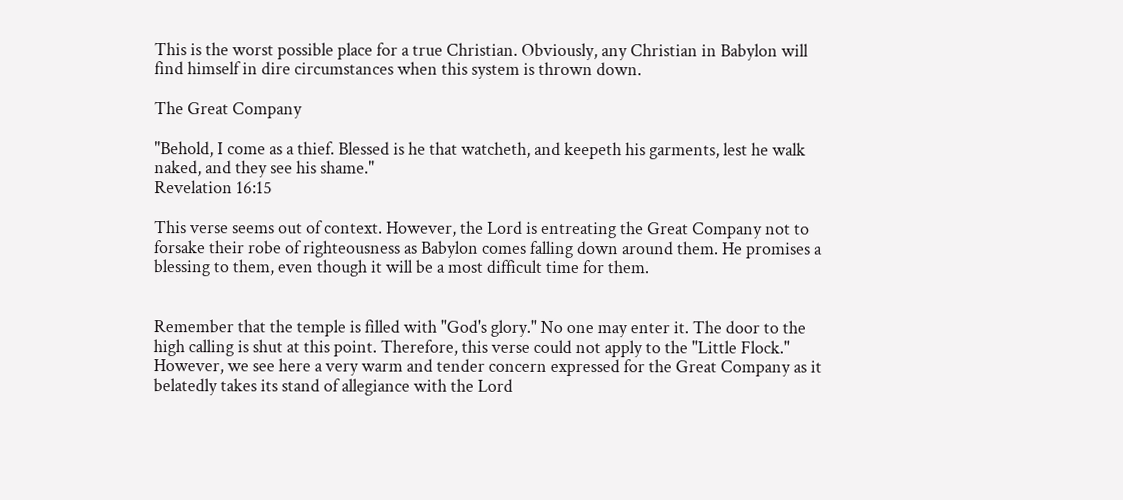This is the worst possible place for a true Christian. Obviously, any Christian in Babylon will find himself in dire circumstances when this system is thrown down.

The Great Company

"Behold, I come as a thief. Blessed is he that watcheth, and keepeth his garments, lest he walk naked, and they see his shame."
Revelation 16:15

This verse seems out of context. However, the Lord is entreating the Great Company not to forsake their robe of righteousness as Babylon comes falling down around them. He promises a blessing to them, even though it will be a most difficult time for them.


Remember that the temple is filled with "God's glory." No one may enter it. The door to the high calling is shut at this point. Therefore, this verse could not apply to the "Little Flock." However, we see here a very warm and tender concern expressed for the Great Company as it belatedly takes its stand of allegiance with the Lord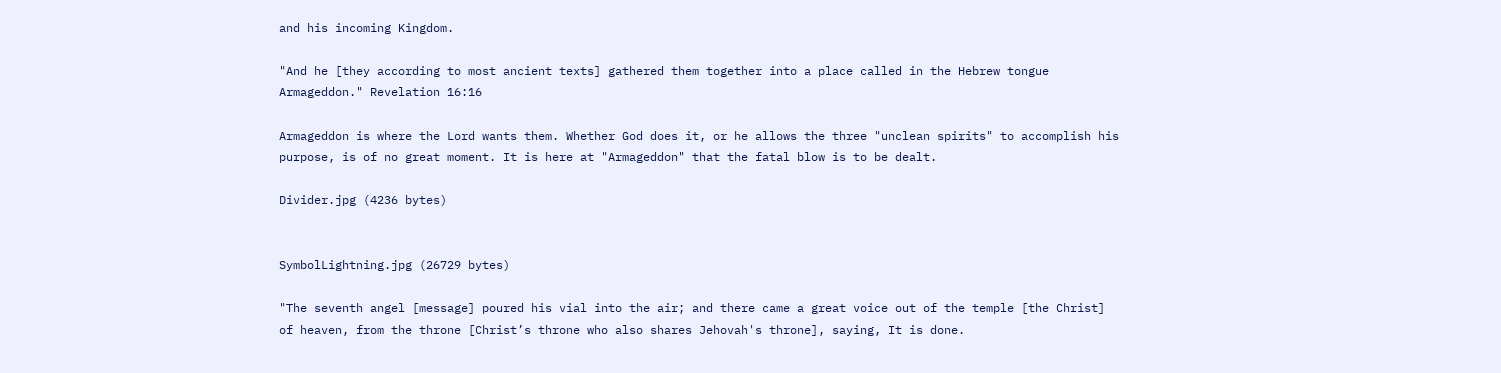and his incoming Kingdom.

"And he [they according to most ancient texts] gathered them together into a place called in the Hebrew tongue Armageddon." Revelation 16:16

Armageddon is where the Lord wants them. Whether God does it, or he allows the three "unclean spirits" to accomplish his purpose, is of no great moment. It is here at "Armageddon" that the fatal blow is to be dealt.

Divider.jpg (4236 bytes)


SymbolLightning.jpg (26729 bytes)

"The seventh angel [message] poured his vial into the air; and there came a great voice out of the temple [the Christ] of heaven, from the throne [Christ’s throne who also shares Jehovah's throne], saying, It is done.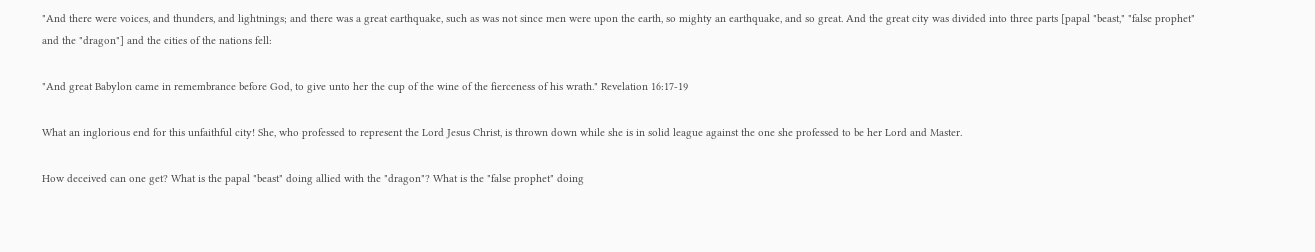"And there were voices, and thunders, and lightnings; and there was a great earthquake, such as was not since men were upon the earth, so mighty an earthquake, and so great. And the great city was divided into three parts [papal "beast," "false prophet" and the "dragon"] and the cities of the nations fell:

"And great Babylon came in remembrance before God, to give unto her the cup of the wine of the fierceness of his wrath." Revelation 16:17-19

What an inglorious end for this unfaithful city! She, who professed to represent the Lord Jesus Christ, is thrown down while she is in solid league against the one she professed to be her Lord and Master.

How deceived can one get? What is the papal "beast" doing allied with the "dragon"? What is the "false prophet" doing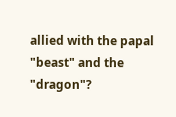allied with the papal "beast" and the "dragon"?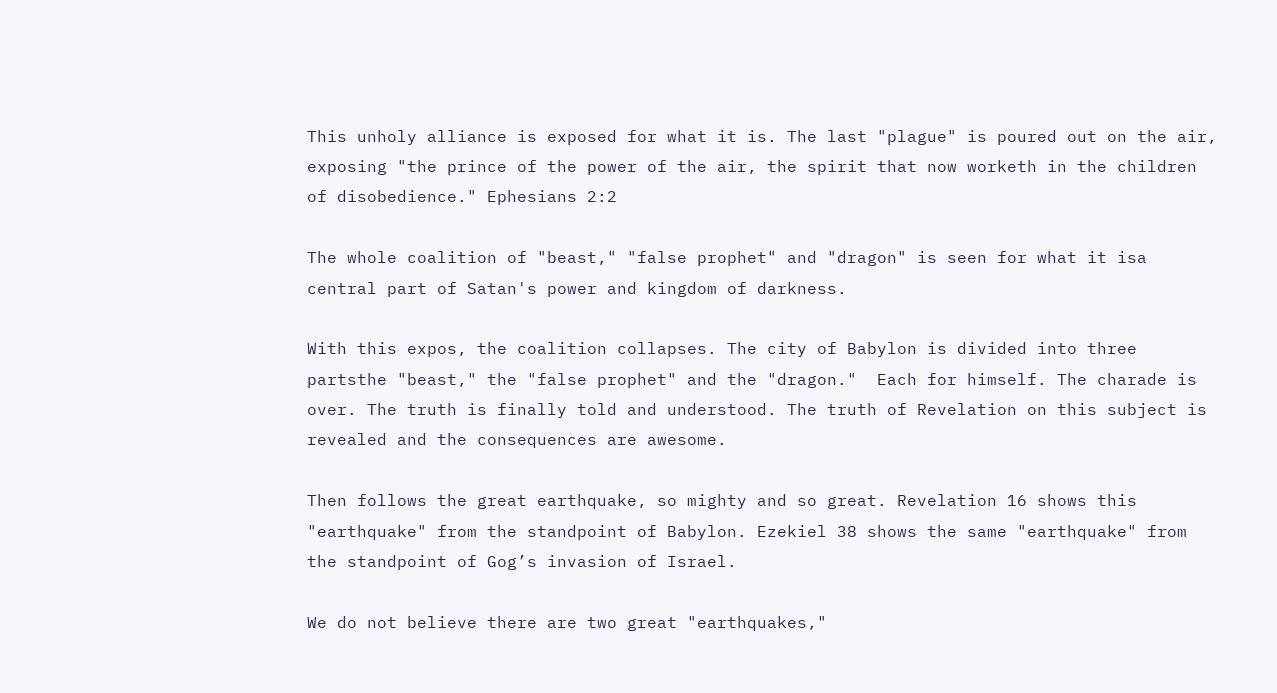This unholy alliance is exposed for what it is. The last "plague" is poured out on the air, exposing "the prince of the power of the air, the spirit that now worketh in the children of disobedience." Ephesians 2:2

The whole coalition of "beast," "false prophet" and "dragon" is seen for what it isa central part of Satan's power and kingdom of darkness.

With this expos, the coalition collapses. The city of Babylon is divided into three partsthe "beast," the "false prophet" and the "dragon."  Each for himself. The charade is over. The truth is finally told and understood. The truth of Revelation on this subject is revealed and the consequences are awesome.

Then follows the great earthquake, so mighty and so great. Revelation 16 shows this "earthquake" from the standpoint of Babylon. Ezekiel 38 shows the same "earthquake" from the standpoint of Gog’s invasion of Israel.

We do not believe there are two great "earthquakes,"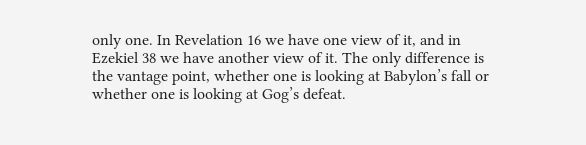only one. In Revelation 16 we have one view of it, and in Ezekiel 38 we have another view of it. The only difference is the vantage point, whether one is looking at Babylon’s fall or whether one is looking at Gog’s defeat.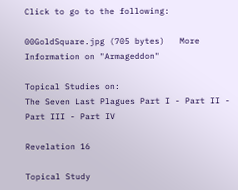Click to go to the following:

00GoldSquare.jpg (705 bytes)   More Information on "Armageddon"

Topical Studies on:
The Seven Last Plagues Part I - Part II - Part III - Part IV

Revelation 16

Topical Study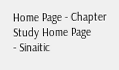Home Page - Chapter Study Home Page
- Sinaitic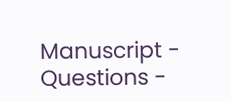Manuscript - Questions -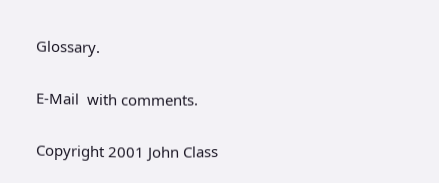Glossary.

E-Mail  with comments.

Copyright 2001 John Class